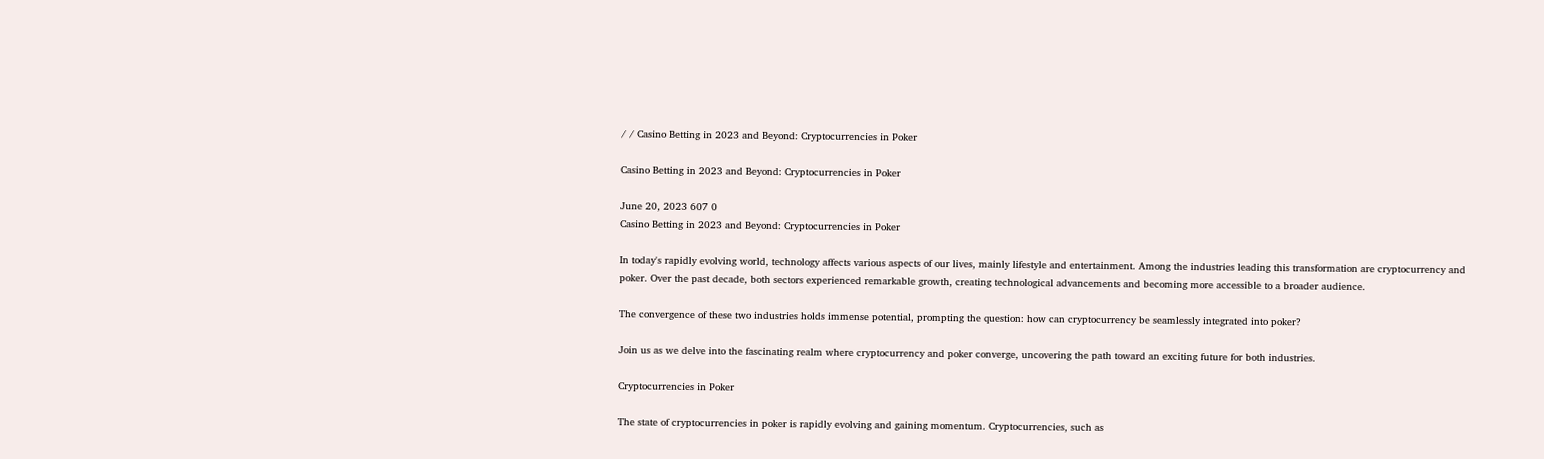/ / Casino Betting in 2023 and Beyond: Cryptocurrencies in Poker

Casino Betting in 2023 and Beyond: Cryptocurrencies in Poker

June 20, 2023 607 0
Casino Betting in 2023 and Beyond: Cryptocurrencies in Poker

In today's rapidly evolving world, technology affects various aspects of our lives, mainly lifestyle and entertainment. Among the industries leading this transformation are cryptocurrency and poker. Over the past decade, both sectors experienced remarkable growth, creating technological advancements and becoming more accessible to a broader audience.

The convergence of these two industries holds immense potential, prompting the question: how can cryptocurrency be seamlessly integrated into poker?

Join us as we delve into the fascinating realm where cryptocurrency and poker converge, uncovering the path toward an exciting future for both industries.

Cryptocurrencies in Poker

The state of cryptocurrencies in poker is rapidly evolving and gaining momentum. Cryptocurrencies, such as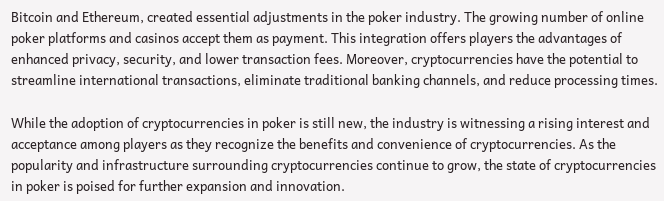Bitcoin and Ethereum, created essential adjustments in the poker industry. The growing number of online poker platforms and casinos accept them as payment. This integration offers players the advantages of enhanced privacy, security, and lower transaction fees. Moreover, cryptocurrencies have the potential to streamline international transactions, eliminate traditional banking channels, and reduce processing times.

While the adoption of cryptocurrencies in poker is still new, the industry is witnessing a rising interest and acceptance among players as they recognize the benefits and convenience of cryptocurrencies. As the popularity and infrastructure surrounding cryptocurrencies continue to grow, the state of cryptocurrencies in poker is poised for further expansion and innovation.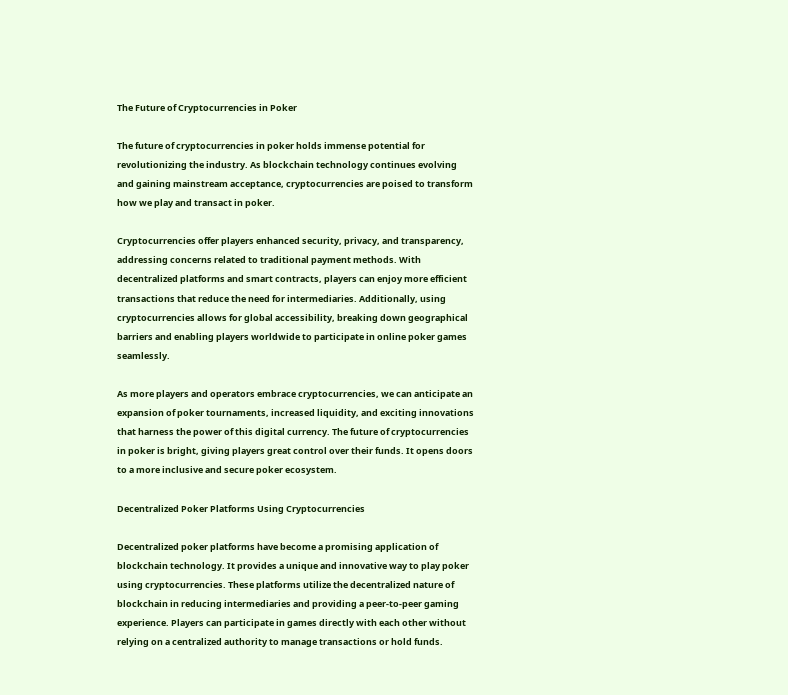The Future of Cryptocurrencies in Poker

The future of cryptocurrencies in poker holds immense potential for revolutionizing the industry. As blockchain technology continues evolving and gaining mainstream acceptance, cryptocurrencies are poised to transform how we play and transact in poker.

Cryptocurrencies offer players enhanced security, privacy, and transparency, addressing concerns related to traditional payment methods. With decentralized platforms and smart contracts, players can enjoy more efficient transactions that reduce the need for intermediaries. Additionally, using cryptocurrencies allows for global accessibility, breaking down geographical barriers and enabling players worldwide to participate in online poker games seamlessly.

As more players and operators embrace cryptocurrencies, we can anticipate an expansion of poker tournaments, increased liquidity, and exciting innovations that harness the power of this digital currency. The future of cryptocurrencies in poker is bright, giving players great control over their funds. It opens doors to a more inclusive and secure poker ecosystem.

Decentralized Poker Platforms Using Cryptocurrencies

Decentralized poker platforms have become a promising application of blockchain technology. It provides a unique and innovative way to play poker using cryptocurrencies. These platforms utilize the decentralized nature of blockchain in reducing intermediaries and providing a peer-to-peer gaming experience. Players can participate in games directly with each other without relying on a centralized authority to manage transactions or hold funds.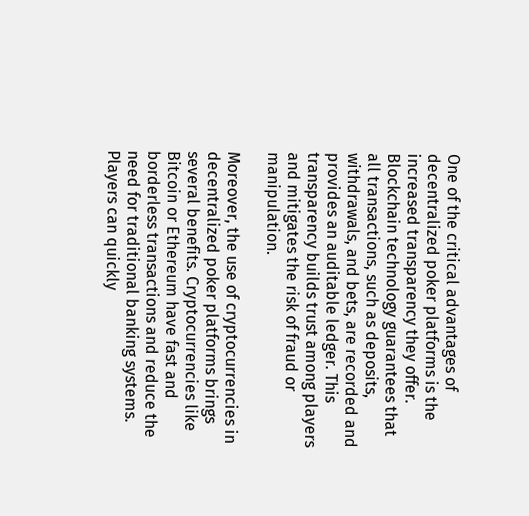One of the critical advantages of decentralized poker platforms is the increased transparency they offer. Blockchain technology guarantees that all transactions, such as deposits, withdrawals, and bets, are recorded and provides an auditable ledger. This transparency builds trust among players and mitigates the risk of fraud or manipulation.

Moreover, the use of cryptocurrencies in decentralized poker platforms brings several benefits. Cryptocurrencies like Bitcoin or Ethereum have fast and borderless transactions and reduce the need for traditional banking systems. Players can quickly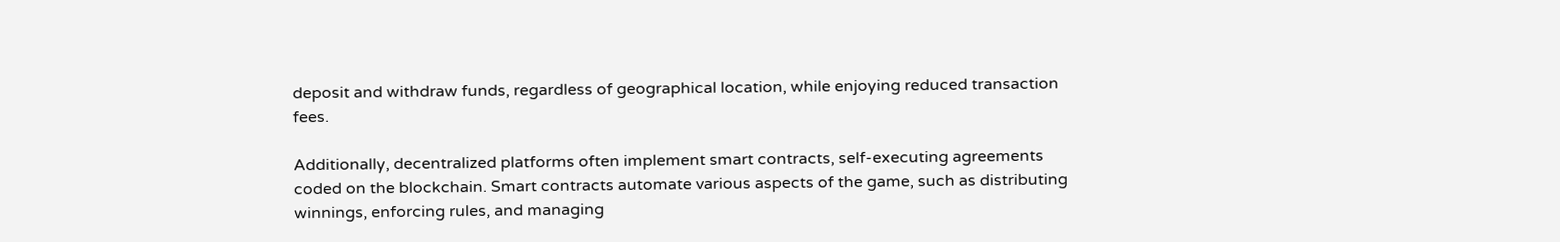deposit and withdraw funds, regardless of geographical location, while enjoying reduced transaction fees.

Additionally, decentralized platforms often implement smart contracts, self-executing agreements coded on the blockchain. Smart contracts automate various aspects of the game, such as distributing winnings, enforcing rules, and managing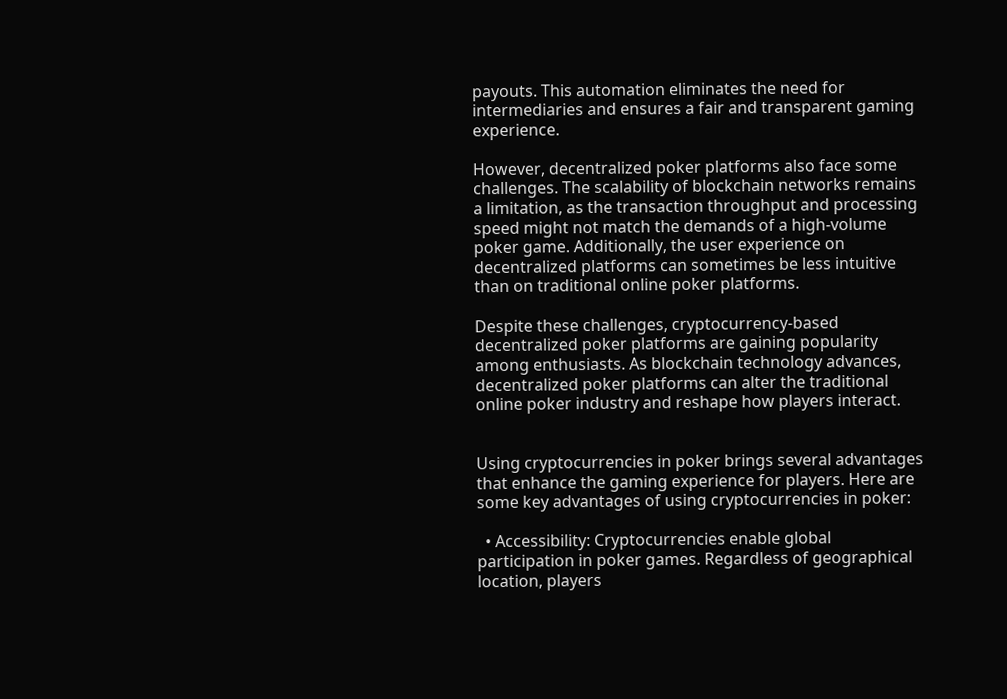payouts. This automation eliminates the need for intermediaries and ensures a fair and transparent gaming experience.

However, decentralized poker platforms also face some challenges. The scalability of blockchain networks remains a limitation, as the transaction throughput and processing speed might not match the demands of a high-volume poker game. Additionally, the user experience on decentralized platforms can sometimes be less intuitive than on traditional online poker platforms.

Despite these challenges, cryptocurrency-based decentralized poker platforms are gaining popularity among enthusiasts. As blockchain technology advances, decentralized poker platforms can alter the traditional online poker industry and reshape how players interact.


Using cryptocurrencies in poker brings several advantages that enhance the gaming experience for players. Here are some key advantages of using cryptocurrencies in poker:

  • Accessibility: Cryptocurrencies enable global participation in poker games. Regardless of geographical location, players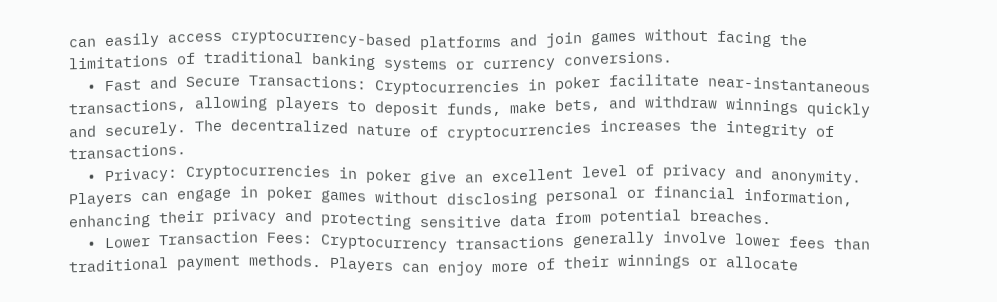can easily access cryptocurrency-based platforms and join games without facing the limitations of traditional banking systems or currency conversions.
  • Fast and Secure Transactions: Cryptocurrencies in poker facilitate near-instantaneous transactions, allowing players to deposit funds, make bets, and withdraw winnings quickly and securely. The decentralized nature of cryptocurrencies increases the integrity of transactions.
  • Privacy: Cryptocurrencies in poker give an excellent level of privacy and anonymity. Players can engage in poker games without disclosing personal or financial information, enhancing their privacy and protecting sensitive data from potential breaches.
  • Lower Transaction Fees: Cryptocurrency transactions generally involve lower fees than traditional payment methods. Players can enjoy more of their winnings or allocate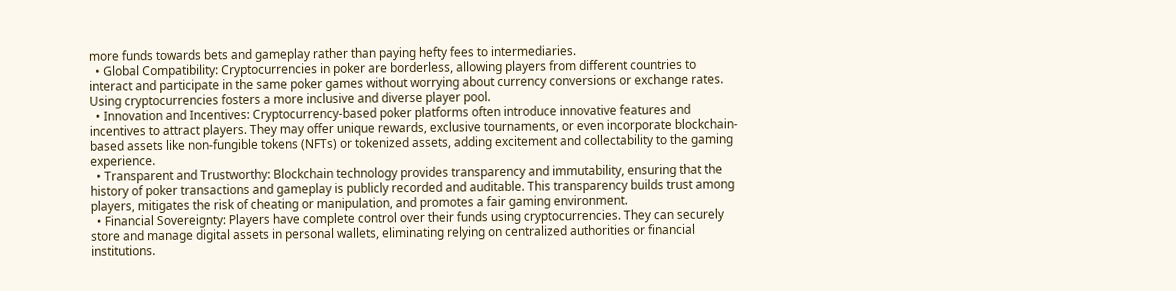more funds towards bets and gameplay rather than paying hefty fees to intermediaries.
  • Global Compatibility: Cryptocurrencies in poker are borderless, allowing players from different countries to interact and participate in the same poker games without worrying about currency conversions or exchange rates. Using cryptocurrencies fosters a more inclusive and diverse player pool.
  • Innovation and Incentives: Cryptocurrency-based poker platforms often introduce innovative features and incentives to attract players. They may offer unique rewards, exclusive tournaments, or even incorporate blockchain-based assets like non-fungible tokens (NFTs) or tokenized assets, adding excitement and collectability to the gaming experience.
  • Transparent and Trustworthy: Blockchain technology provides transparency and immutability, ensuring that the history of poker transactions and gameplay is publicly recorded and auditable. This transparency builds trust among players, mitigates the risk of cheating or manipulation, and promotes a fair gaming environment.
  • Financial Sovereignty: Players have complete control over their funds using cryptocurrencies. They can securely store and manage digital assets in personal wallets, eliminating relying on centralized authorities or financial institutions.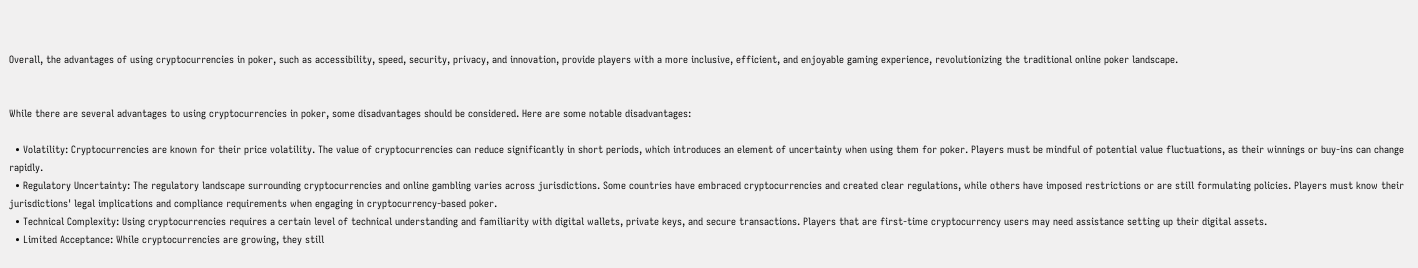Overall, the advantages of using cryptocurrencies in poker, such as accessibility, speed, security, privacy, and innovation, provide players with a more inclusive, efficient, and enjoyable gaming experience, revolutionizing the traditional online poker landscape.


While there are several advantages to using cryptocurrencies in poker, some disadvantages should be considered. Here are some notable disadvantages:

  • Volatility: Cryptocurrencies are known for their price volatility. The value of cryptocurrencies can reduce significantly in short periods, which introduces an element of uncertainty when using them for poker. Players must be mindful of potential value fluctuations, as their winnings or buy-ins can change rapidly.
  • Regulatory Uncertainty: The regulatory landscape surrounding cryptocurrencies and online gambling varies across jurisdictions. Some countries have embraced cryptocurrencies and created clear regulations, while others have imposed restrictions or are still formulating policies. Players must know their jurisdictions' legal implications and compliance requirements when engaging in cryptocurrency-based poker.
  • Technical Complexity: Using cryptocurrencies requires a certain level of technical understanding and familiarity with digital wallets, private keys, and secure transactions. Players that are first-time cryptocurrency users may need assistance setting up their digital assets.
  • Limited Acceptance: While cryptocurrencies are growing, they still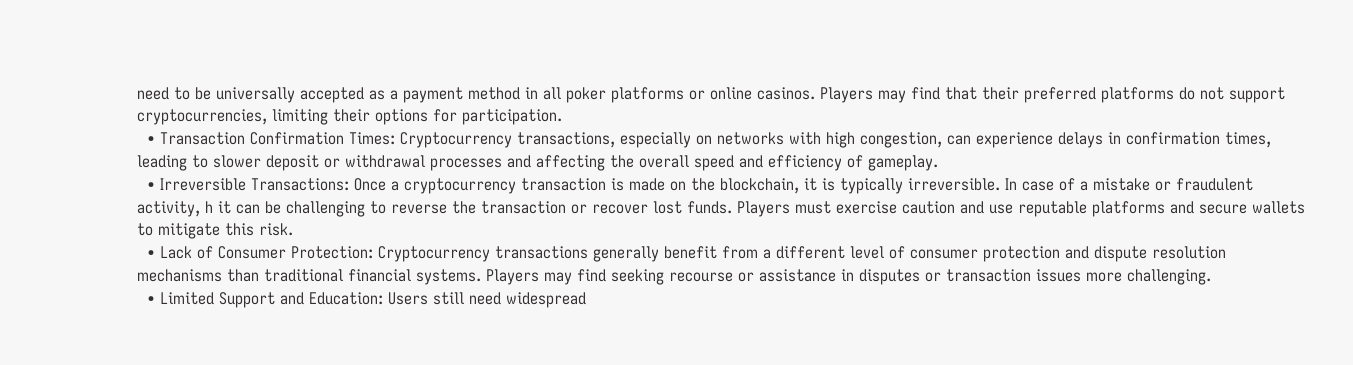need to be universally accepted as a payment method in all poker platforms or online casinos. Players may find that their preferred platforms do not support cryptocurrencies, limiting their options for participation.
  • Transaction Confirmation Times: Cryptocurrency transactions, especially on networks with high congestion, can experience delays in confirmation times, leading to slower deposit or withdrawal processes and affecting the overall speed and efficiency of gameplay.
  • Irreversible Transactions: Once a cryptocurrency transaction is made on the blockchain, it is typically irreversible. In case of a mistake or fraudulent activity, h it can be challenging to reverse the transaction or recover lost funds. Players must exercise caution and use reputable platforms and secure wallets to mitigate this risk.
  • Lack of Consumer Protection: Cryptocurrency transactions generally benefit from a different level of consumer protection and dispute resolution mechanisms than traditional financial systems. Players may find seeking recourse or assistance in disputes or transaction issues more challenging.
  • Limited Support and Education: Users still need widespread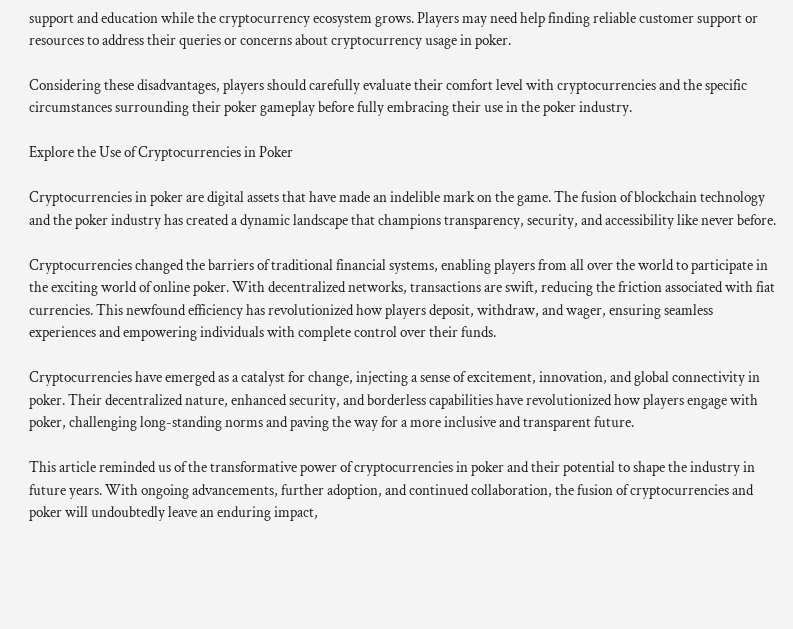support and education while the cryptocurrency ecosystem grows. Players may need help finding reliable customer support or resources to address their queries or concerns about cryptocurrency usage in poker.

Considering these disadvantages, players should carefully evaluate their comfort level with cryptocurrencies and the specific circumstances surrounding their poker gameplay before fully embracing their use in the poker industry.

Explore the Use of Cryptocurrencies in Poker

Cryptocurrencies in poker are digital assets that have made an indelible mark on the game. The fusion of blockchain technology and the poker industry has created a dynamic landscape that champions transparency, security, and accessibility like never before.

Cryptocurrencies changed the barriers of traditional financial systems, enabling players from all over the world to participate in the exciting world of online poker. With decentralized networks, transactions are swift, reducing the friction associated with fiat currencies. This newfound efficiency has revolutionized how players deposit, withdraw, and wager, ensuring seamless experiences and empowering individuals with complete control over their funds.

Cryptocurrencies have emerged as a catalyst for change, injecting a sense of excitement, innovation, and global connectivity in poker. Their decentralized nature, enhanced security, and borderless capabilities have revolutionized how players engage with poker, challenging long-standing norms and paving the way for a more inclusive and transparent future.

This article reminded us of the transformative power of cryptocurrencies in poker and their potential to shape the industry in future years. With ongoing advancements, further adoption, and continued collaboration, the fusion of cryptocurrencies and poker will undoubtedly leave an enduring impact,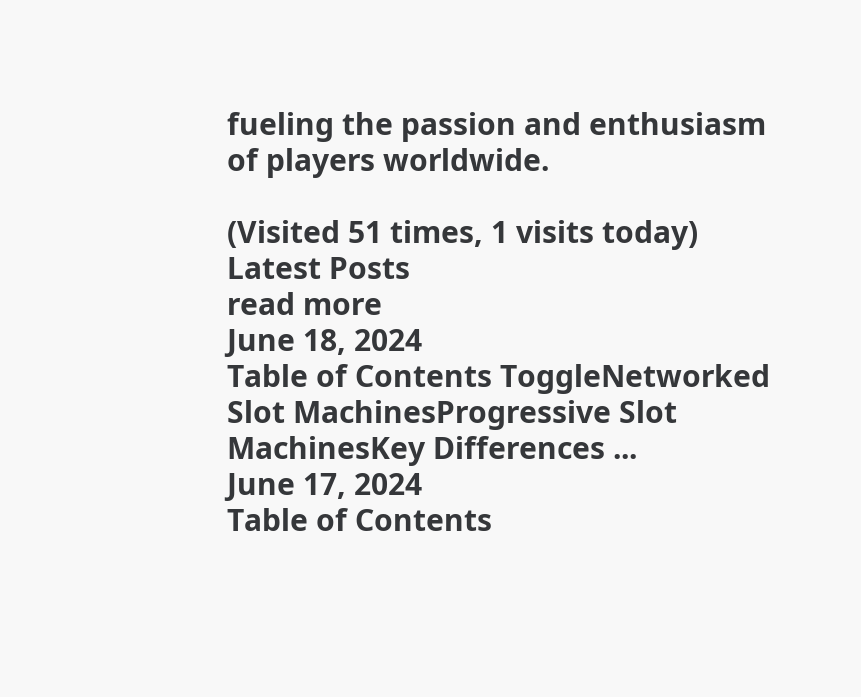fueling the passion and enthusiasm of players worldwide.

(Visited 51 times, 1 visits today)
Latest Posts
read more
June 18, 2024
Table of Contents ToggleNetworked Slot MachinesProgressive Slot MachinesKey Differences ...
June 17, 2024
Table of Contents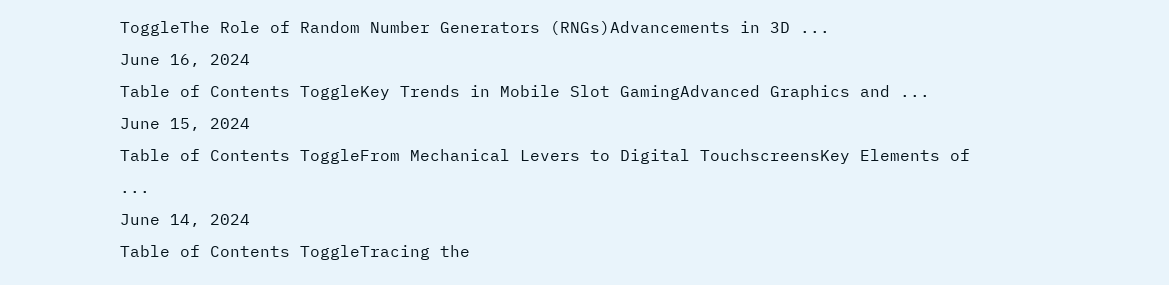ToggleThe Role of Random Number Generators (RNGs)Advancements in 3D ...
June 16, 2024
Table of Contents ToggleKey Trends in Mobile Slot GamingAdvanced Graphics and ...
June 15, 2024
Table of Contents ToggleFrom Mechanical Levers to Digital TouchscreensKey Elements of ...
June 14, 2024
Table of Contents ToggleTracing the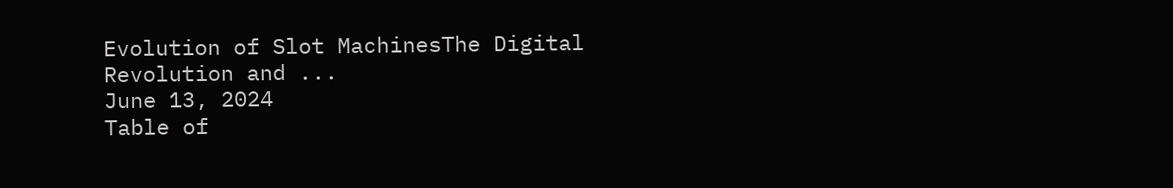Evolution of Slot MachinesThe Digital Revolution and ...
June 13, 2024
Table of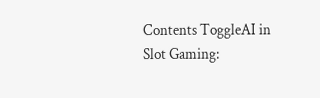Contents ToggleAI in Slot Gaming: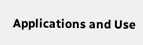Applications and Use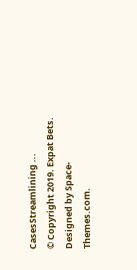CasesStreamlining ...
© Copyright 2019. Expat Bets.
Designed by Space-Themes.com.